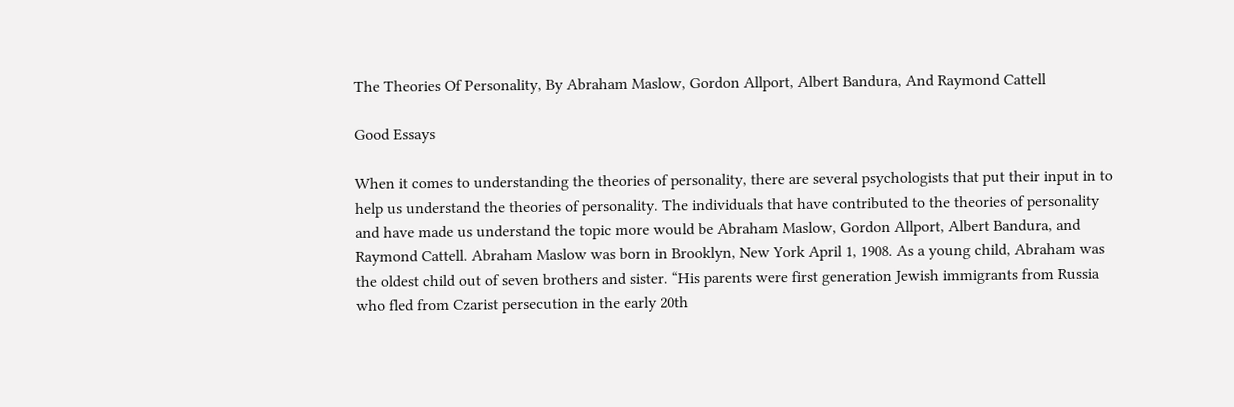The Theories Of Personality, By Abraham Maslow, Gordon Allport, Albert Bandura, And Raymond Cattell

Good Essays

When it comes to understanding the theories of personality, there are several psychologists that put their input in to help us understand the theories of personality. The individuals that have contributed to the theories of personality and have made us understand the topic more would be Abraham Maslow, Gordon Allport, Albert Bandura, and Raymond Cattell. Abraham Maslow was born in Brooklyn, New York April 1, 1908. As a young child, Abraham was the oldest child out of seven brothers and sister. “His parents were first generation Jewish immigrants from Russia who fled from Czarist persecution in the early 20th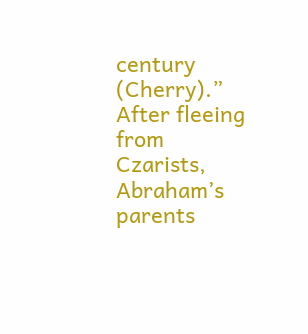century (Cherry).” After fleeing from Czarists, Abraham’s parents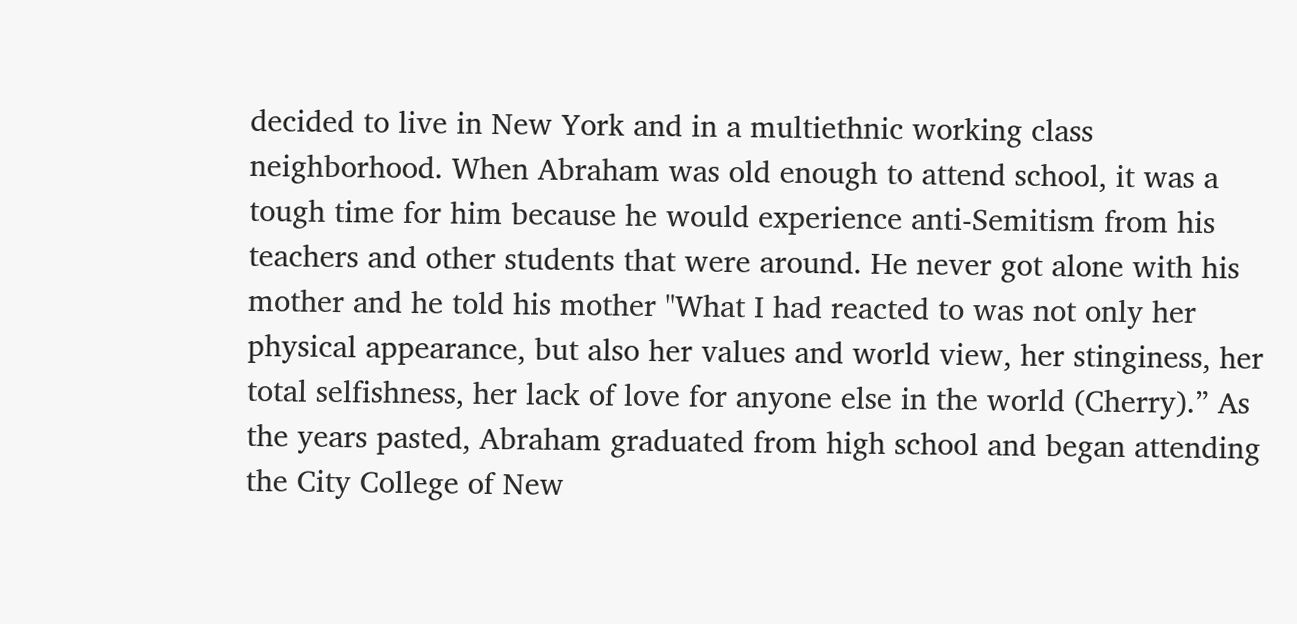decided to live in New York and in a multiethnic working class neighborhood. When Abraham was old enough to attend school, it was a tough time for him because he would experience anti-Semitism from his teachers and other students that were around. He never got alone with his mother and he told his mother "What I had reacted to was not only her physical appearance, but also her values and world view, her stinginess, her total selfishness, her lack of love for anyone else in the world (Cherry).” As the years pasted, Abraham graduated from high school and began attending the City College of New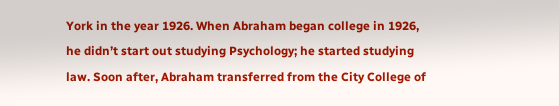York in the year 1926. When Abraham began college in 1926, he didn’t start out studying Psychology; he started studying law. Soon after, Abraham transferred from the City College of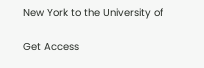New York to the University of

Get Access